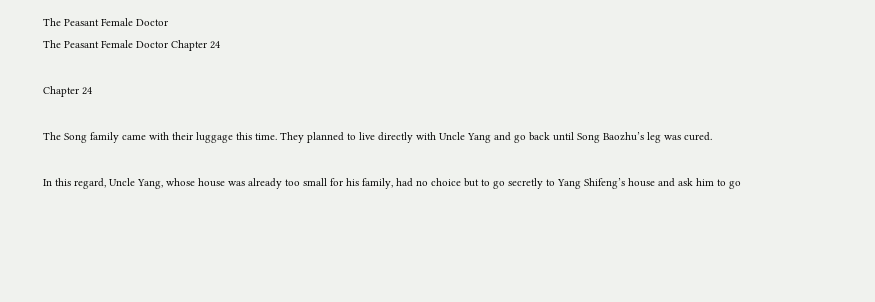The Peasant Female Doctor
The Peasant Female Doctor Chapter 24

Chapter 24

The Song family came with their luggage this time. They planned to live directly with Uncle Yang and go back until Song Baozhu’s leg was cured.

In this regard, Uncle Yang, whose house was already too small for his family, had no choice but to go secretly to Yang Shifeng’s house and ask him to go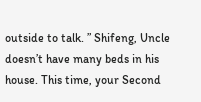outside to talk. ” Shifeng, Uncle doesn’t have many beds in his house. This time, your Second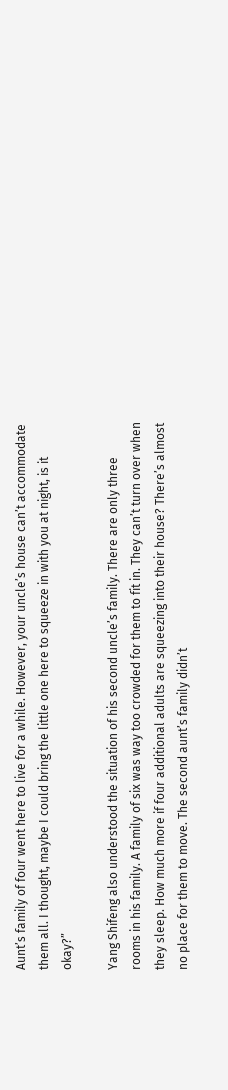Aunt’s family of four went here to live for a while. However, your uncle’s house can’t accommodate them all. I thought, maybe I could bring the little one here to squeeze in with you at night, is it okay?”

Yang Shifeng also understood the situation of his second uncle’s family. There are only three rooms in his family. A family of six was way too crowded for them to fit in. They can’t turn over when they sleep. How much more if four additional adults are squeezing into their house? There’s almost no place for them to move. The second aunt’s family didn’t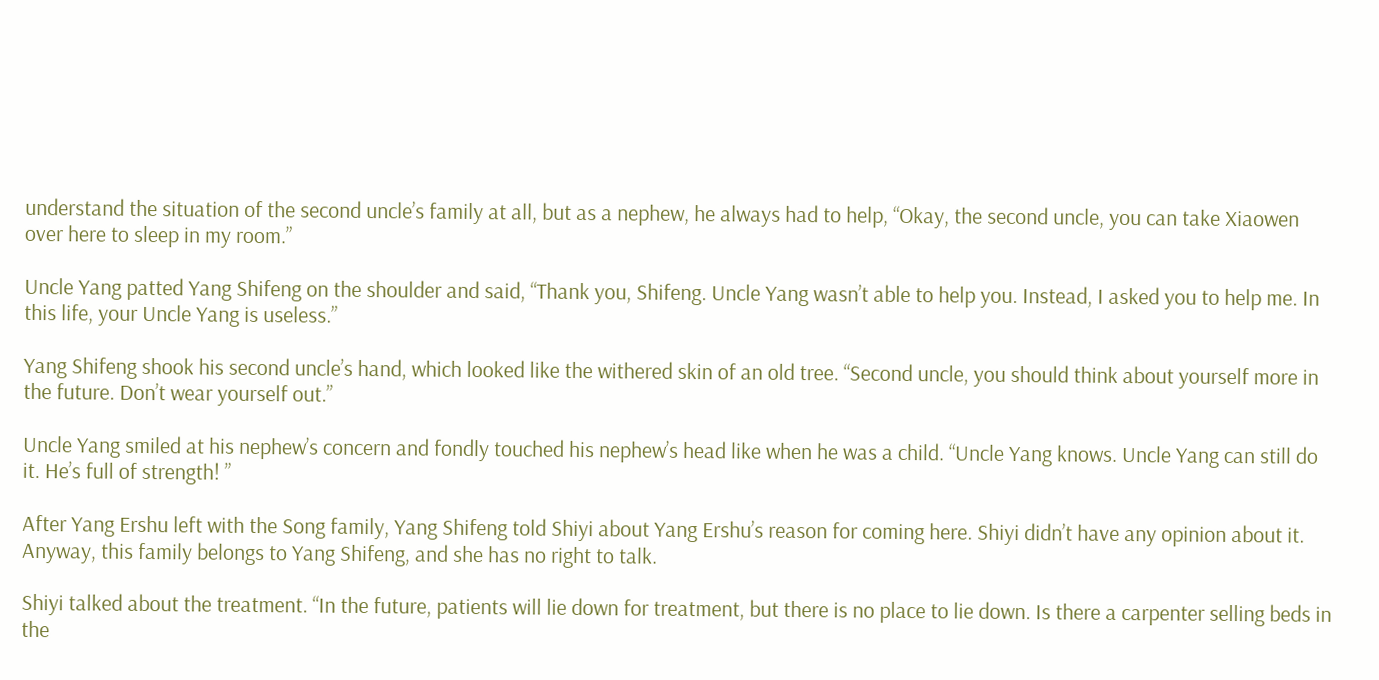understand the situation of the second uncle’s family at all, but as a nephew, he always had to help, “Okay, the second uncle, you can take Xiaowen over here to sleep in my room.”

Uncle Yang patted Yang Shifeng on the shoulder and said, “Thank you, Shifeng. Uncle Yang wasn’t able to help you. Instead, I asked you to help me. In this life, your Uncle Yang is useless.”

Yang Shifeng shook his second uncle’s hand, which looked like the withered skin of an old tree. “Second uncle, you should think about yourself more in the future. Don’t wear yourself out.”

Uncle Yang smiled at his nephew’s concern and fondly touched his nephew’s head like when he was a child. “Uncle Yang knows. Uncle Yang can still do it. He’s full of strength! ”

After Yang Ershu left with the Song family, Yang Shifeng told Shiyi about Yang Ershu’s reason for coming here. Shiyi didn’t have any opinion about it. Anyway, this family belongs to Yang Shifeng, and she has no right to talk.

Shiyi talked about the treatment. “In the future, patients will lie down for treatment, but there is no place to lie down. Is there a carpenter selling beds in the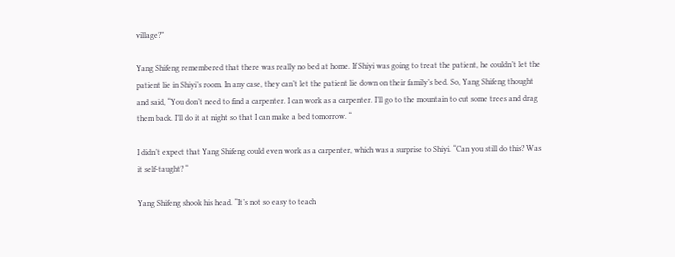village?”

Yang Shifeng remembered that there was really no bed at home. If Shiyi was going to treat the patient, he couldn’t let the patient lie in Shiyi’s room. In any case, they can’t let the patient lie down on their family’s bed. So, Yang Shifeng thought and said, “You don’t need to find a carpenter. I can work as a carpenter. I’ll go to the mountain to cut some trees and drag them back. I’ll do it at night so that I can make a bed tomorrow. “

I didn’t expect that Yang Shifeng could even work as a carpenter, which was a surprise to Shiyi. “Can you still do this? Was it self-taught? “

Yang Shifeng shook his head. “It’s not so easy to teach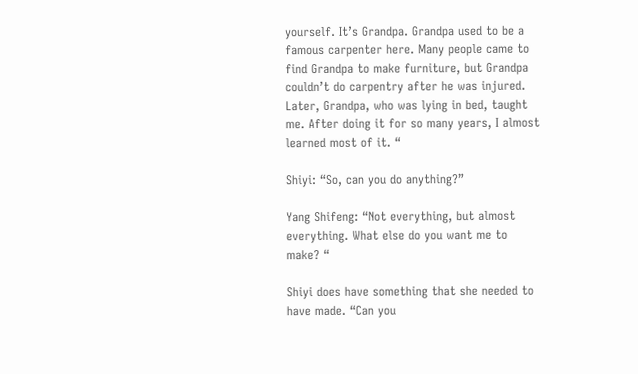yourself. It’s Grandpa. Grandpa used to be a famous carpenter here. Many people came to find Grandpa to make furniture, but Grandpa couldn’t do carpentry after he was injured. Later, Grandpa, who was lying in bed, taught me. After doing it for so many years, I almost learned most of it. “

Shiyi: “So, can you do anything?”

Yang Shifeng: “Not everything, but almost everything. What else do you want me to make? “

Shiyi does have something that she needed to have made. “Can you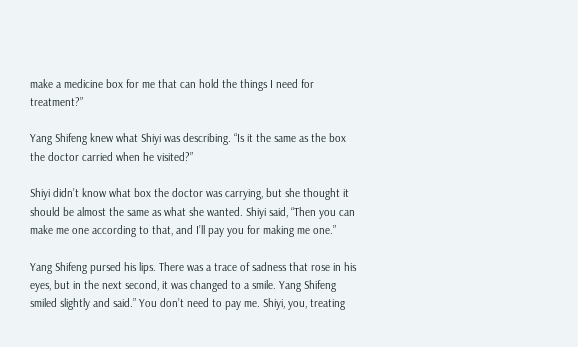make a medicine box for me that can hold the things I need for treatment?”

Yang Shifeng knew what Shiyi was describing. “Is it the same as the box the doctor carried when he visited?”

Shiyi didn’t know what box the doctor was carrying, but she thought it should be almost the same as what she wanted. Shiyi said, “Then you can make me one according to that, and I’ll pay you for making me one.”

Yang Shifeng pursed his lips. There was a trace of sadness that rose in his eyes, but in the next second, it was changed to a smile. Yang Shifeng smiled slightly and said.” You don’t need to pay me. Shiyi, you, treating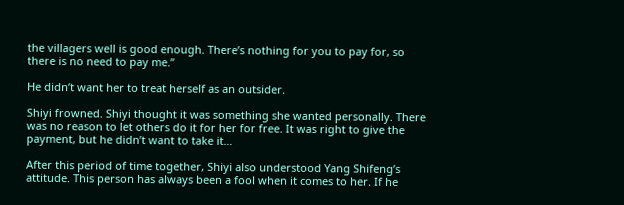the villagers well is good enough. There’s nothing for you to pay for, so there is no need to pay me.”

He didn’t want her to treat herself as an outsider.

Shiyi frowned. Shiyi thought it was something she wanted personally. There was no reason to let others do it for her for free. It was right to give the payment, but he didn’t want to take it…

After this period of time together, Shiyi also understood Yang Shifeng’s attitude. This person has always been a fool when it comes to her. If he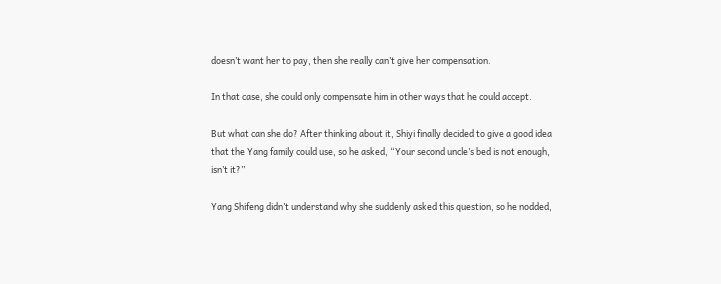doesn’t want her to pay, then she really can’t give her compensation.

In that case, she could only compensate him in other ways that he could accept.

But what can she do? After thinking about it, Shiyi finally decided to give a good idea that the Yang family could use, so he asked, “Your second uncle’s bed is not enough, isn’t it?”

Yang Shifeng didn’t understand why she suddenly asked this question, so he nodded,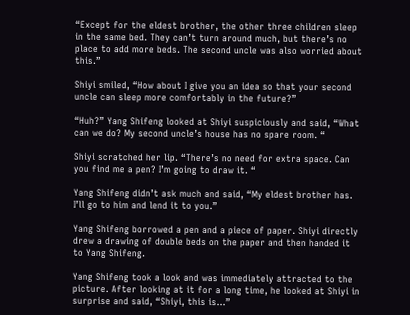“Except for the eldest brother, the other three children sleep in the same bed. They can’t turn around much, but there’s no place to add more beds. The second uncle was also worried about this.”

Shiyi smiled, “How about I give you an idea so that your second uncle can sleep more comfortably in the future?”

“Huh?” Yang Shifeng looked at Shiyi suspiciously and said, “What can we do? My second uncle’s house has no spare room. “

Shiyi scratched her lip. “There’s no need for extra space. Can you find me a pen? I’m going to draw it. “

Yang Shifeng didn’t ask much and said, “My eldest brother has. I’ll go to him and lend it to you.”

Yang Shifeng borrowed a pen and a piece of paper. Shiyi directly drew a drawing of double beds on the paper and then handed it to Yang Shifeng.

Yang Shifeng took a look and was immediately attracted to the picture. After looking at it for a long time, he looked at Shiyi in surprise and said, “Shiyi, this is…”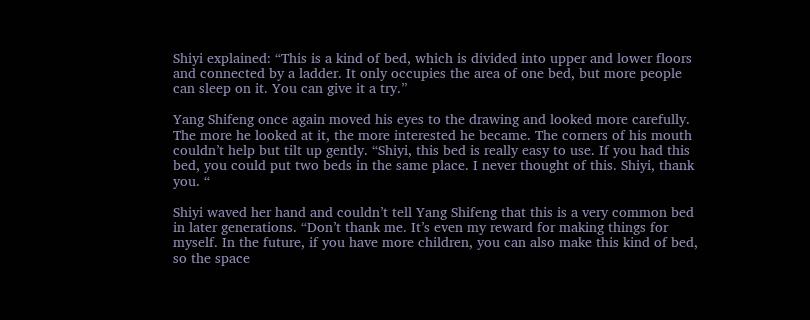Shiyi explained: “This is a kind of bed, which is divided into upper and lower floors and connected by a ladder. It only occupies the area of one bed, but more people can sleep on it. You can give it a try.”

Yang Shifeng once again moved his eyes to the drawing and looked more carefully. The more he looked at it, the more interested he became. The corners of his mouth couldn’t help but tilt up gently. “Shiyi, this bed is really easy to use. If you had this bed, you could put two beds in the same place. I never thought of this. Shiyi, thank you. “

Shiyi waved her hand and couldn’t tell Yang Shifeng that this is a very common bed in later generations. “Don’t thank me. It’s even my reward for making things for myself. In the future, if you have more children, you can also make this kind of bed, so the space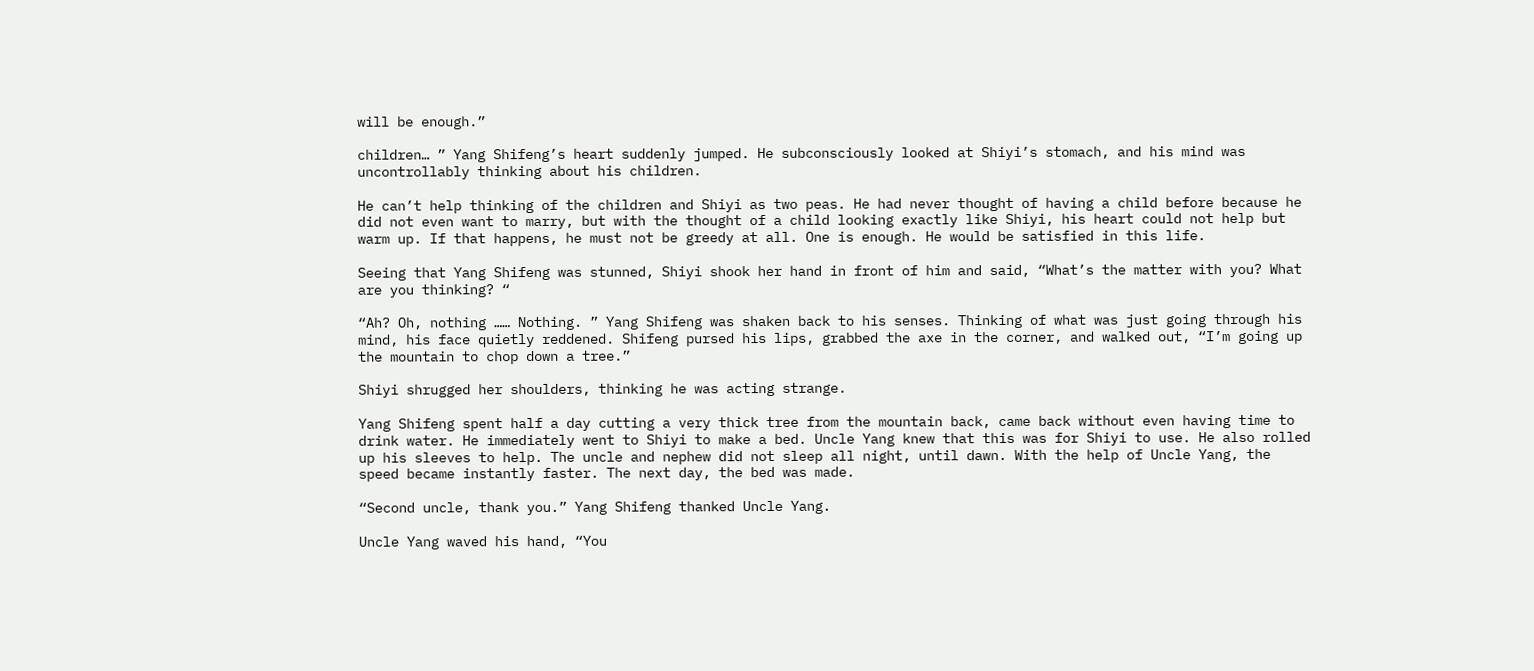will be enough.”

children… ” Yang Shifeng’s heart suddenly jumped. He subconsciously looked at Shiyi’s stomach, and his mind was uncontrollably thinking about his children.

He can’t help thinking of the children and Shiyi as two peas. He had never thought of having a child before because he did not even want to marry, but with the thought of a child looking exactly like Shiyi, his heart could not help but warm up. If that happens, he must not be greedy at all. One is enough. He would be satisfied in this life.

Seeing that Yang Shifeng was stunned, Shiyi shook her hand in front of him and said, “What’s the matter with you? What are you thinking? “

“Ah? Oh, nothing …… Nothing. ” Yang Shifeng was shaken back to his senses. Thinking of what was just going through his mind, his face quietly reddened. Shifeng pursed his lips, grabbed the axe in the corner, and walked out, “I’m going up the mountain to chop down a tree.”

Shiyi shrugged her shoulders, thinking he was acting strange.

Yang Shifeng spent half a day cutting a very thick tree from the mountain back, came back without even having time to drink water. He immediately went to Shiyi to make a bed. Uncle Yang knew that this was for Shiyi to use. He also rolled up his sleeves to help. The uncle and nephew did not sleep all night, until dawn. With the help of Uncle Yang, the speed became instantly faster. The next day, the bed was made.

“Second uncle, thank you.” Yang Shifeng thanked Uncle Yang.

Uncle Yang waved his hand, “You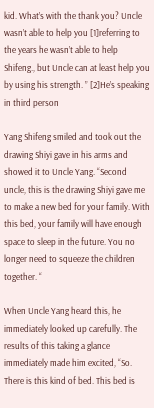kid. What’s with the thank you? Uncle wasn’t able to help you [1]referring to the years he wasn’t able to help Shifeng., but Uncle can at least help you by using his strength. ” [2]He’s speaking in third person

Yang Shifeng smiled and took out the drawing Shiyi gave in his arms and showed it to Uncle Yang. “Second uncle, this is the drawing Shiyi gave me to make a new bed for your family. With this bed, your family will have enough space to sleep in the future. You no longer need to squeeze the children together. “

When Uncle Yang heard this, he immediately looked up carefully. The results of this taking a glance immediately made him excited, “So. There is this kind of bed. This bed is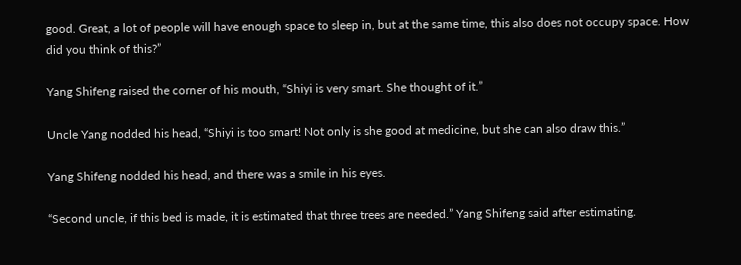good. Great, a lot of people will have enough space to sleep in, but at the same time, this also does not occupy space. How did you think of this?”

Yang Shifeng raised the corner of his mouth, “Shiyi is very smart. She thought of it.”

Uncle Yang nodded his head, “Shiyi is too smart! Not only is she good at medicine, but she can also draw this.”

Yang Shifeng nodded his head, and there was a smile in his eyes.

“Second uncle, if this bed is made, it is estimated that three trees are needed.” Yang Shifeng said after estimating.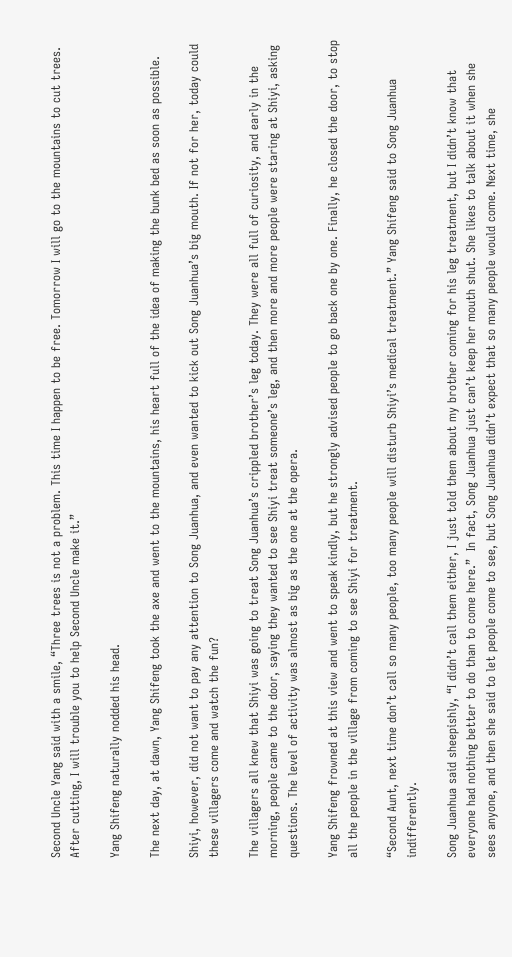Second Uncle Yang said with a smile, “Three trees is not a problem. This time I happen to be free. Tomorrow I will go to the mountains to cut trees. After cutting, I will trouble you to help Second Uncle make it.”

Yang Shifeng naturally nodded his head.

The next day, at dawn, Yang Shifeng took the axe and went to the mountains, his heart full of the idea of making the bunk bed as soon as possible.

Shiyi, however, did not want to pay any attention to Song Juanhua, and even wanted to kick out Song Juanhua’s big mouth. If not for her, today could these villagers come and watch the fun?

The villagers all knew that Shiyi was going to treat Song Juanhua’s crippled brother’s leg today. They were all full of curiosity, and early in the morning, people came to the door, saying they wanted to see Shiyi treat someone’s leg, and then more and more people were staring at Shiyi, asking questions. The level of activity was almost as big as the one at the opera.

Yang Shifeng frowned at this view and went to speak kindly, but he strongly advised people to go back one by one. Finally, he closed the door, to stop all the people in the village from coming to see Shiyi for treatment.

“Second Aunt, next time don’t call so many people, too many people will disturb Shiyi’s medical treatment.” Yang Shifeng said to Song Juanhua indifferently.

Song Juanhua said sheepishly, “I didn’t call them either, I just told them about my brother coming for his leg treatment, but I didn’t know that everyone had nothing better to do than to come here.”  In fact, Song Juanhua just can’t keep her mouth shut. She likes to talk about it when she sees anyone, and then she said to let people come to see, but Song Juanhua didn’t expect that so many people would come. Next time, she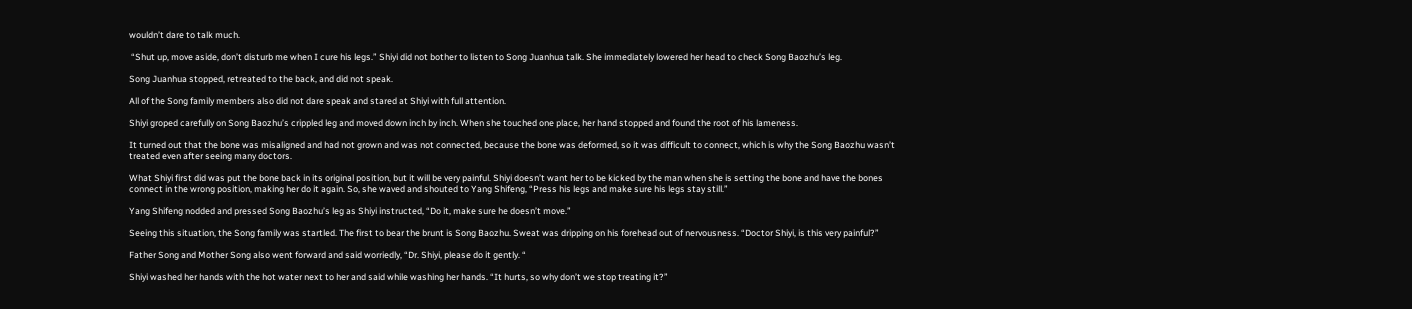wouldn’t dare to talk much.

 “Shut up, move aside, don’t disturb me when I cure his legs.” Shiyi did not bother to listen to Song Juanhua talk. She immediately lowered her head to check Song Baozhu’s leg.

Song Juanhua stopped, retreated to the back, and did not speak.

All of the Song family members also did not dare speak and stared at Shiyi with full attention.

Shiyi groped carefully on Song Baozhu’s crippled leg and moved down inch by inch. When she touched one place, her hand stopped and found the root of his lameness.

It turned out that the bone was misaligned and had not grown and was not connected, because the bone was deformed, so it was difficult to connect, which is why the Song Baozhu wasn’t treated even after seeing many doctors.

What Shiyi first did was put the bone back in its original position, but it will be very painful. Shiyi doesn’t want her to be kicked by the man when she is setting the bone and have the bones connect in the wrong position, making her do it again. So, she waved and shouted to Yang Shifeng, “Press his legs and make sure his legs stay still.”

Yang Shifeng nodded and pressed Song Baozhu’s leg as Shiyi instructed, “Do it, make sure he doesn’t move.”

Seeing this situation, the Song family was startled. The first to bear the brunt is Song Baozhu. Sweat was dripping on his forehead out of nervousness. “Doctor Shiyi, is this very painful?”

Father Song and Mother Song also went forward and said worriedly, “Dr. Shiyi, please do it gently. “

Shiyi washed her hands with the hot water next to her and said while washing her hands. “It hurts, so why don’t we stop treating it?”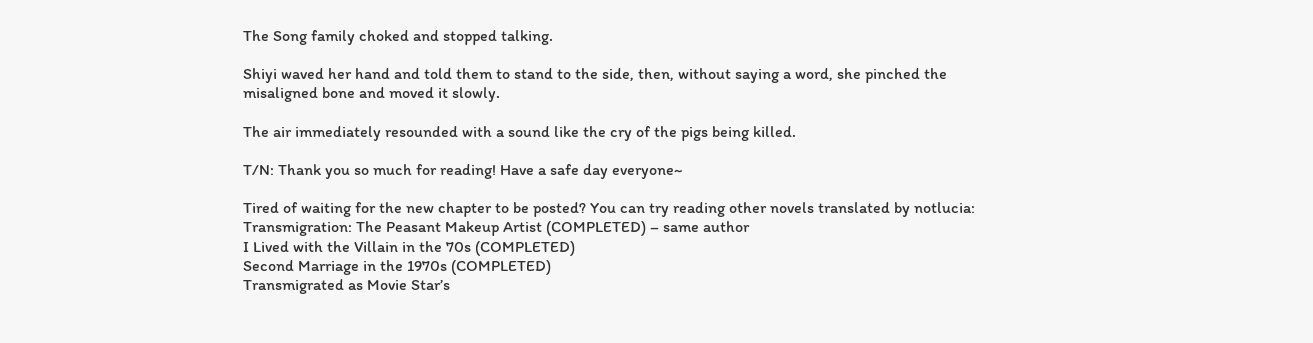The Song family choked and stopped talking.

Shiyi waved her hand and told them to stand to the side, then, without saying a word, she pinched the misaligned bone and moved it slowly.

The air immediately resounded with a sound like the cry of the pigs being killed.

T/N: Thank you so much for reading! Have a safe day everyone~

Tired of waiting for the new chapter to be posted? You can try reading other novels translated by notlucia:
Transmigration: The Peasant Makeup Artist (COMPLETED) – same author
I Lived with the Villain in the 70s (COMPLETED)
Second Marriage in the 1970s (COMPLETED)
Transmigrated as Movie Star’s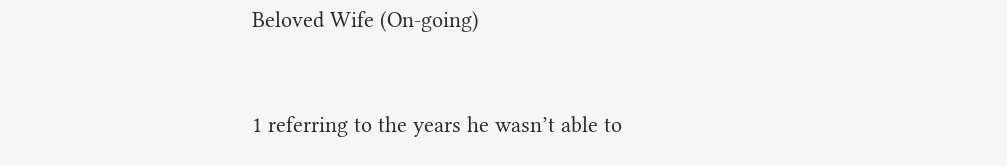Beloved Wife (On-going)


1 referring to the years he wasn’t able to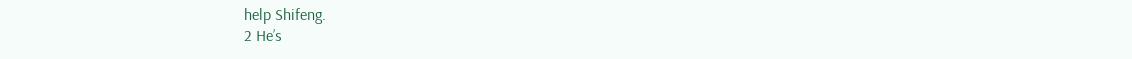help Shifeng.
2 He’s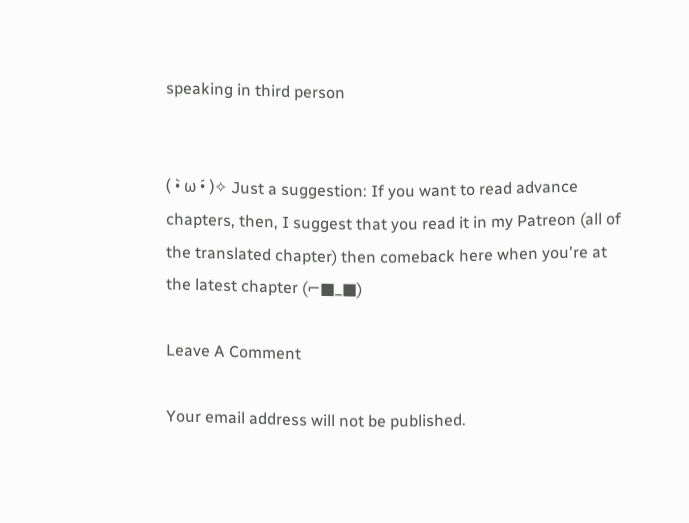speaking in third person


( •̀ ω •́ )✧ Just a suggestion: If you want to read advance chapters, then, I suggest that you read it in my Patreon (all of the translated chapter) then comeback here when you're at the latest chapter (⌐■_■)

Leave A Comment

Your email address will not be published.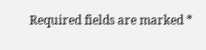Required fields are marked *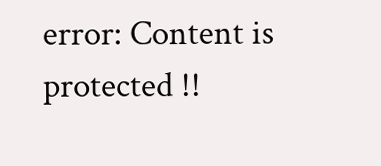error: Content is protected !!